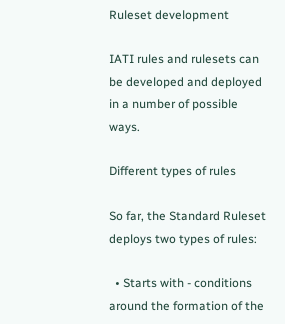Ruleset development

IATI rules and rulesets can be developed and deployed in a number of possible ways.

Different types of rules

So far, the Standard Ruleset deploys two types of rules:

  • Starts with - conditions around the formation of the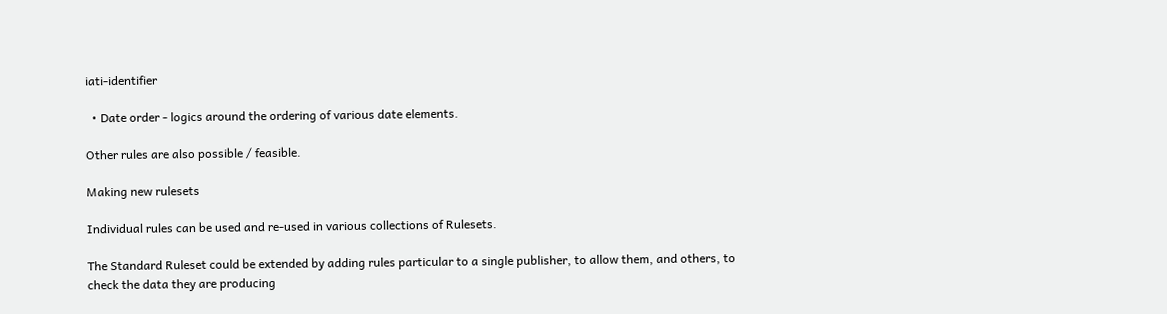iati-identifier

  • Date order - logics around the ordering of various date elements.

Other rules are also possible / feasible.

Making new rulesets

Individual rules can be used and re-used in various collections of Rulesets.

The Standard Ruleset could be extended by adding rules particular to a single publisher, to allow them, and others, to check the data they are producing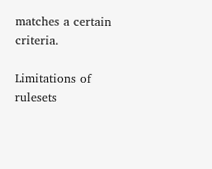matches a certain criteria.

Limitations of rulesets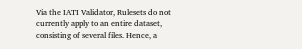Via the IATI Validator, Rulesets do not currently apply to an entire dataset, consisting of several files. Hence, a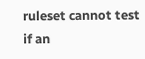ruleset cannot test if an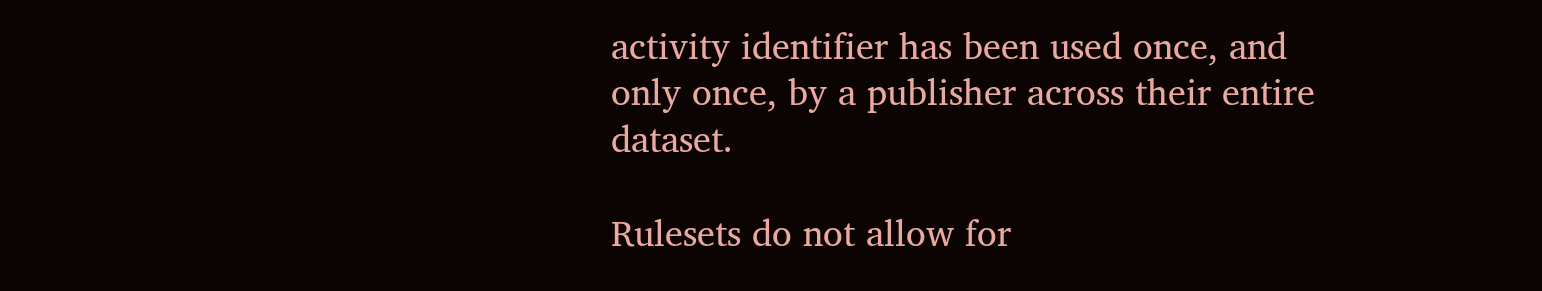activity identifier has been used once, and only once, by a publisher across their entire dataset.

Rulesets do not allow for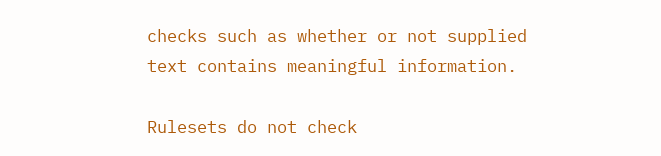checks such as whether or not supplied text contains meaningful information.

Rulesets do not check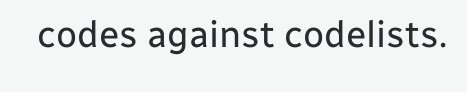codes against codelists.